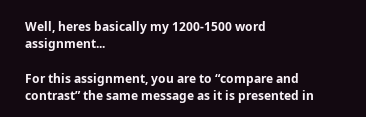Well, heres basically my 1200-1500 word assignment...

For this assignment, you are to “compare and contrast” the same message as it is presented in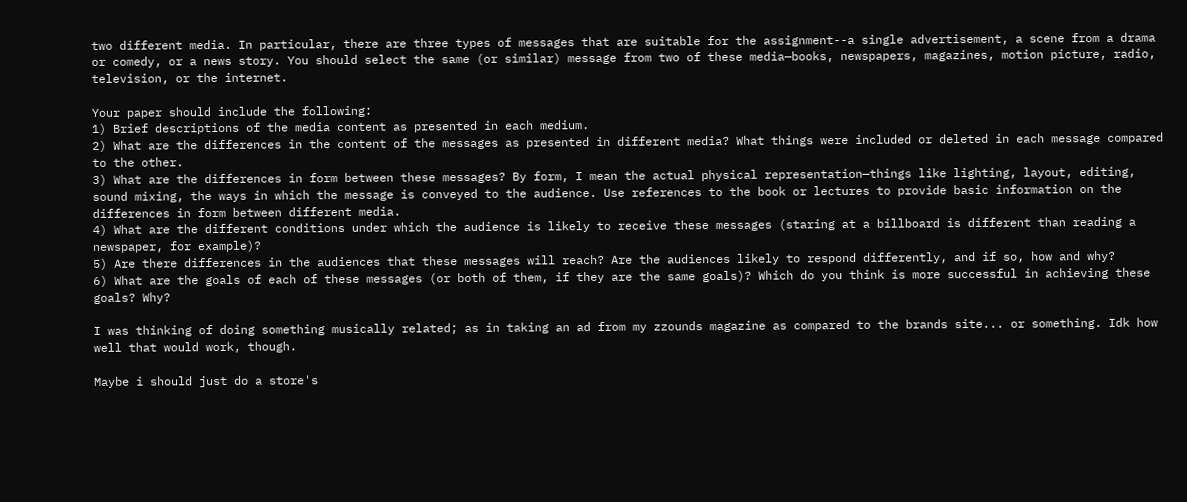two different media. In particular, there are three types of messages that are suitable for the assignment--a single advertisement, a scene from a drama or comedy, or a news story. You should select the same (or similar) message from two of these media—books, newspapers, magazines, motion picture, radio, television, or the internet.

Your paper should include the following:
1) Brief descriptions of the media content as presented in each medium.
2) What are the differences in the content of the messages as presented in different media? What things were included or deleted in each message compared to the other.
3) What are the differences in form between these messages? By form, I mean the actual physical representation—things like lighting, layout, editing, sound mixing, the ways in which the message is conveyed to the audience. Use references to the book or lectures to provide basic information on the differences in form between different media.
4) What are the different conditions under which the audience is likely to receive these messages (staring at a billboard is different than reading a newspaper, for example)?
5) Are there differences in the audiences that these messages will reach? Are the audiences likely to respond differently, and if so, how and why?
6) What are the goals of each of these messages (or both of them, if they are the same goals)? Which do you think is more successful in achieving these goals? Why?

I was thinking of doing something musically related; as in taking an ad from my zzounds magazine as compared to the brands site... or something. Idk how well that would work, though.

Maybe i should just do a store's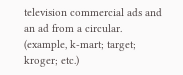television commercial ads and an ad from a circular. (example, k-mart; target; kroger; etc.)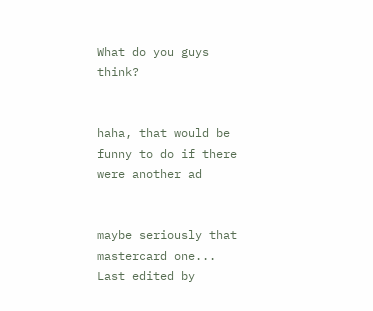What do you guys think?


haha, that would be funny to do if there were another ad


maybe seriously that mastercard one...
Last edited by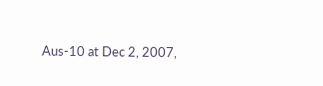Aus-10 at Dec 2, 2007,